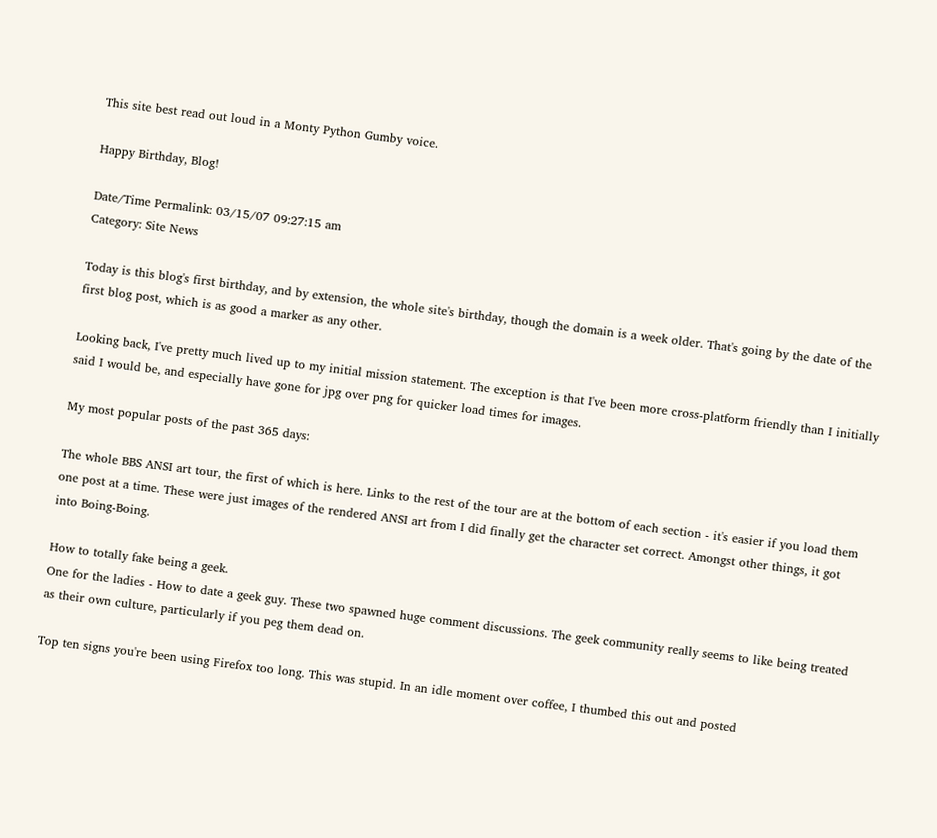This site best read out loud in a Monty Python Gumby voice.

Happy Birthday, Blog!

Date/Time Permalink: 03/15/07 09:27:15 am
Category: Site News

Today is this blog's first birthday, and by extension, the whole site's birthday, though the domain is a week older. That's going by the date of the first blog post, which is as good a marker as any other.

Looking back, I've pretty much lived up to my initial mission statement. The exception is that I've been more cross-platform friendly than I initially said I would be, and especially have gone for jpg over png for quicker load times for images.

My most popular posts of the past 365 days:

The whole BBS ANSI art tour, the first of which is here. Links to the rest of the tour are at the bottom of each section - it's easier if you load them one post at a time. These were just images of the rendered ANSI art from I did finally get the character set correct. Amongst other things, it got into Boing-Boing.

How to totally fake being a geek.
One for the ladies - How to date a geek guy. These two spawned huge comment discussions. The geek community really seems to like being treated as their own culture, particularly if you peg them dead on.

Top ten signs you're been using Firefox too long. This was stupid. In an idle moment over coffee, I thumbed this out and posted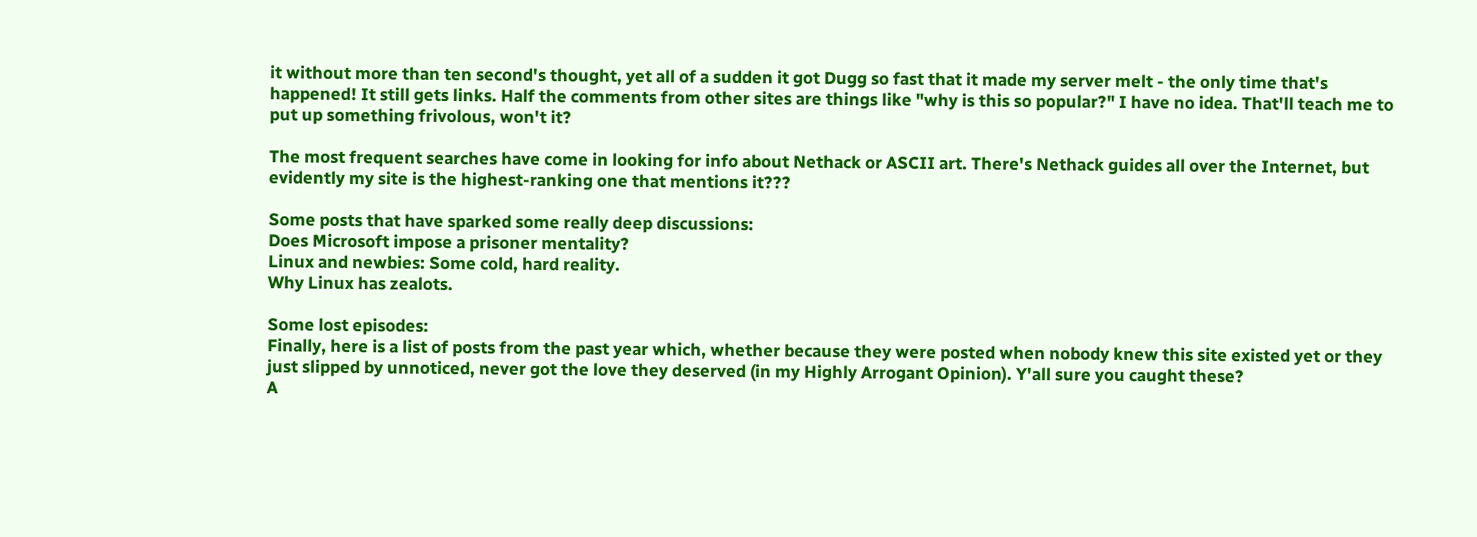it without more than ten second's thought, yet all of a sudden it got Dugg so fast that it made my server melt - the only time that's happened! It still gets links. Half the comments from other sites are things like "why is this so popular?" I have no idea. That'll teach me to put up something frivolous, won't it?

The most frequent searches have come in looking for info about Nethack or ASCII art. There's Nethack guides all over the Internet, but evidently my site is the highest-ranking one that mentions it???

Some posts that have sparked some really deep discussions:
Does Microsoft impose a prisoner mentality?
Linux and newbies: Some cold, hard reality.
Why Linux has zealots.

Some lost episodes:
Finally, here is a list of posts from the past year which, whether because they were posted when nobody knew this site existed yet or they just slipped by unnoticed, never got the love they deserved (in my Highly Arrogant Opinion). Y'all sure you caught these?
A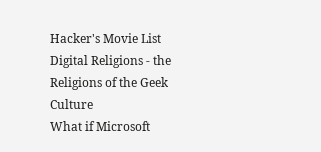Hacker's Movie List
Digital Religions - the Religions of the Geek Culture
What if Microsoft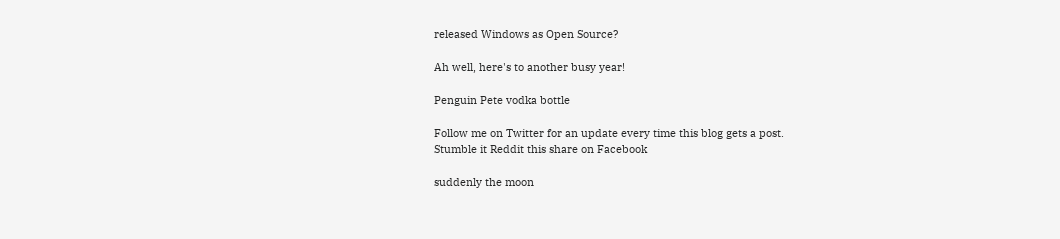released Windows as Open Source?

Ah well, here's to another busy year!

Penguin Pete vodka bottle

Follow me on Twitter for an update every time this blog gets a post.
Stumble it Reddit this share on Facebook

suddenly the moon